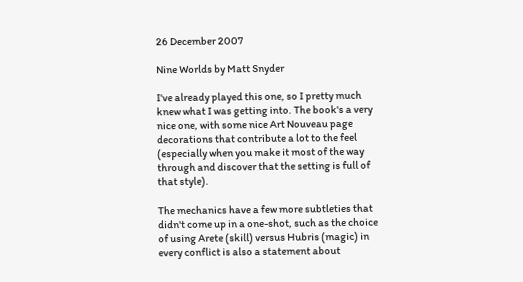26 December 2007

Nine Worlds by Matt Snyder

I've already played this one, so I pretty much knew what I was getting into. The book's a very nice one, with some nice Art Nouveau page decorations that contribute a lot to the feel (especially when you make it most of the way through and discover that the setting is full of that style).

The mechanics have a few more subtleties that didn't come up in a one-shot, such as the choice of using Arete (skill) versus Hubris (magic) in every conflict is also a statement about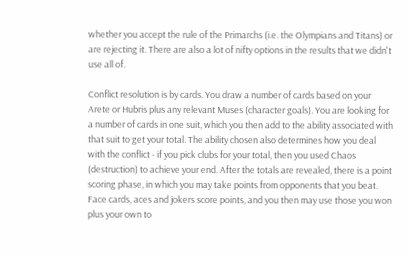whether you accept the rule of the Primarchs (i.e. the Olympians and Titans) or are rejecting it. There are also a lot of nifty options in the results that we didn't use all of.

Conflict resolution is by cards. You draw a number of cards based on your Arete or Hubris plus any relevant Muses (character goals). You are looking for a number of cards in one suit, which you then add to the ability associated with that suit to get your total. The ability chosen also determines how you deal with the conflict - if you pick clubs for your total, then you used Chaos (destruction) to achieve your end. After the totals are revealed, there is a point scoring phase, in which you may take points from opponents that you beat. Face cards, aces and jokers score points, and you then may use those you won plus your own to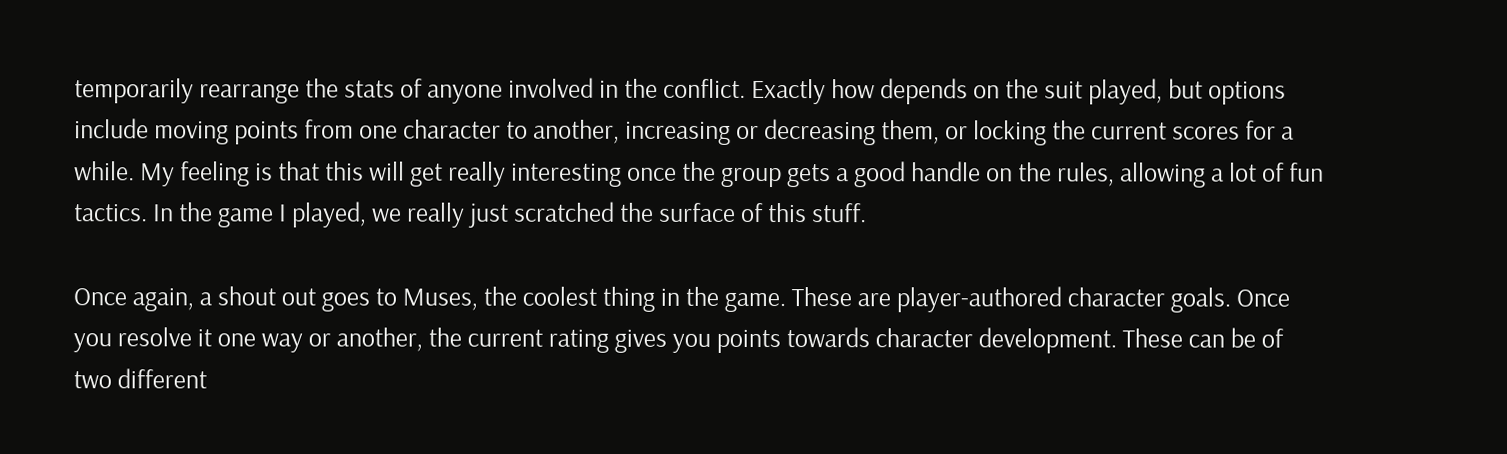temporarily rearrange the stats of anyone involved in the conflict. Exactly how depends on the suit played, but options include moving points from one character to another, increasing or decreasing them, or locking the current scores for a while. My feeling is that this will get really interesting once the group gets a good handle on the rules, allowing a lot of fun tactics. In the game I played, we really just scratched the surface of this stuff.

Once again, a shout out goes to Muses, the coolest thing in the game. These are player-authored character goals. Once you resolve it one way or another, the current rating gives you points towards character development. These can be of two different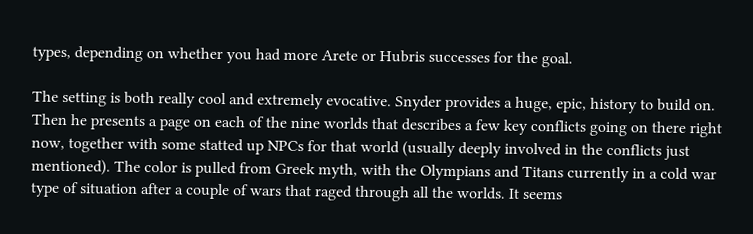types, depending on whether you had more Arete or Hubris successes for the goal.

The setting is both really cool and extremely evocative. Snyder provides a huge, epic, history to build on. Then he presents a page on each of the nine worlds that describes a few key conflicts going on there right now, together with some statted up NPCs for that world (usually deeply involved in the conflicts just mentioned). The color is pulled from Greek myth, with the Olympians and Titans currently in a cold war type of situation after a couple of wars that raged through all the worlds. It seems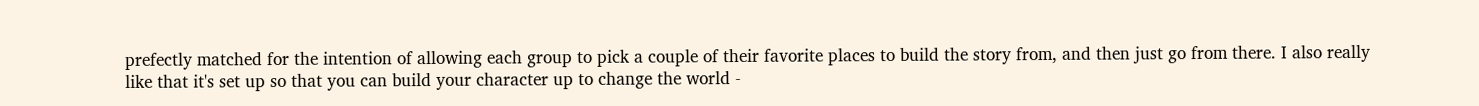prefectly matched for the intention of allowing each group to pick a couple of their favorite places to build the story from, and then just go from there. I also really like that it's set up so that you can build your character up to change the world -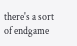there's a sort of endgame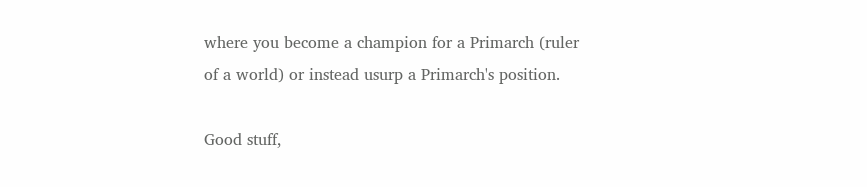where you become a champion for a Primarch (ruler of a world) or instead usurp a Primarch's position.

Good stuff,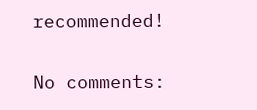recommended!

No comments: